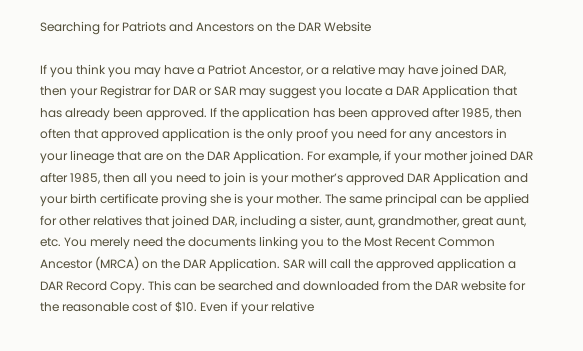Searching for Patriots and Ancestors on the DAR Website

If you think you may have a Patriot Ancestor, or a relative may have joined DAR, then your Registrar for DAR or SAR may suggest you locate a DAR Application that has already been approved. If the application has been approved after 1985, then often that approved application is the only proof you need for any ancestors in your lineage that are on the DAR Application. For example, if your mother joined DAR after 1985, then all you need to join is your mother’s approved DAR Application and your birth certificate proving she is your mother. The same principal can be applied for other relatives that joined DAR, including a sister, aunt, grandmother, great aunt, etc. You merely need the documents linking you to the Most Recent Common Ancestor (MRCA) on the DAR Application. SAR will call the approved application a DAR Record Copy. This can be searched and downloaded from the DAR website for the reasonable cost of $10. Even if your relative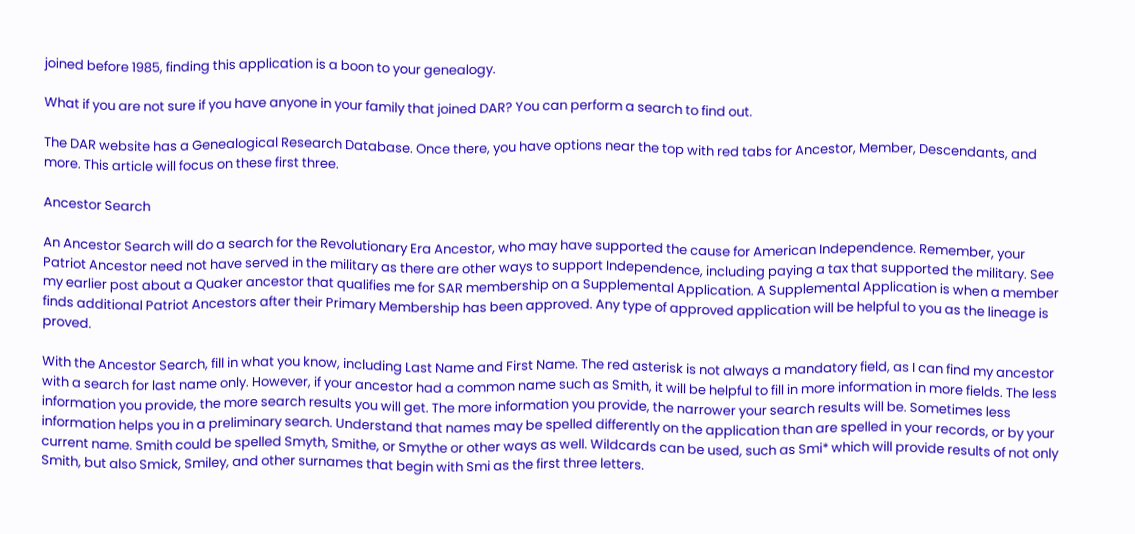joined before 1985, finding this application is a boon to your genealogy.

What if you are not sure if you have anyone in your family that joined DAR? You can perform a search to find out.

The DAR website has a Genealogical Research Database. Once there, you have options near the top with red tabs for Ancestor, Member, Descendants, and more. This article will focus on these first three.

Ancestor Search

An Ancestor Search will do a search for the Revolutionary Era Ancestor, who may have supported the cause for American Independence. Remember, your Patriot Ancestor need not have served in the military as there are other ways to support Independence, including paying a tax that supported the military. See my earlier post about a Quaker ancestor that qualifies me for SAR membership on a Supplemental Application. A Supplemental Application is when a member finds additional Patriot Ancestors after their Primary Membership has been approved. Any type of approved application will be helpful to you as the lineage is proved.

With the Ancestor Search, fill in what you know, including Last Name and First Name. The red asterisk is not always a mandatory field, as I can find my ancestor with a search for last name only. However, if your ancestor had a common name such as Smith, it will be helpful to fill in more information in more fields. The less information you provide, the more search results you will get. The more information you provide, the narrower your search results will be. Sometimes less information helps you in a preliminary search. Understand that names may be spelled differently on the application than are spelled in your records, or by your current name. Smith could be spelled Smyth, Smithe, or Smythe or other ways as well. Wildcards can be used, such as Smi* which will provide results of not only Smith, but also Smick, Smiley, and other surnames that begin with Smi as the first three letters.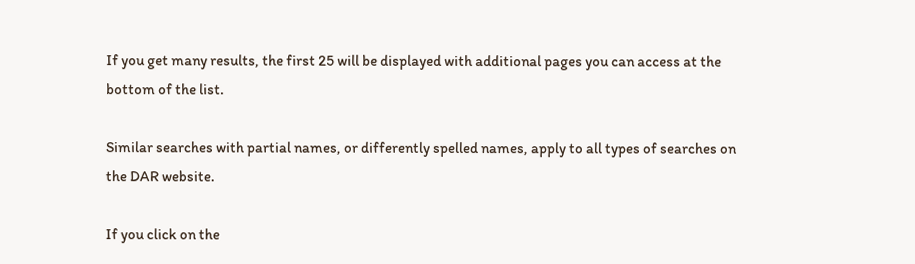If you get many results, the first 25 will be displayed with additional pages you can access at the bottom of the list.

Similar searches with partial names, or differently spelled names, apply to all types of searches on the DAR website.

If you click on the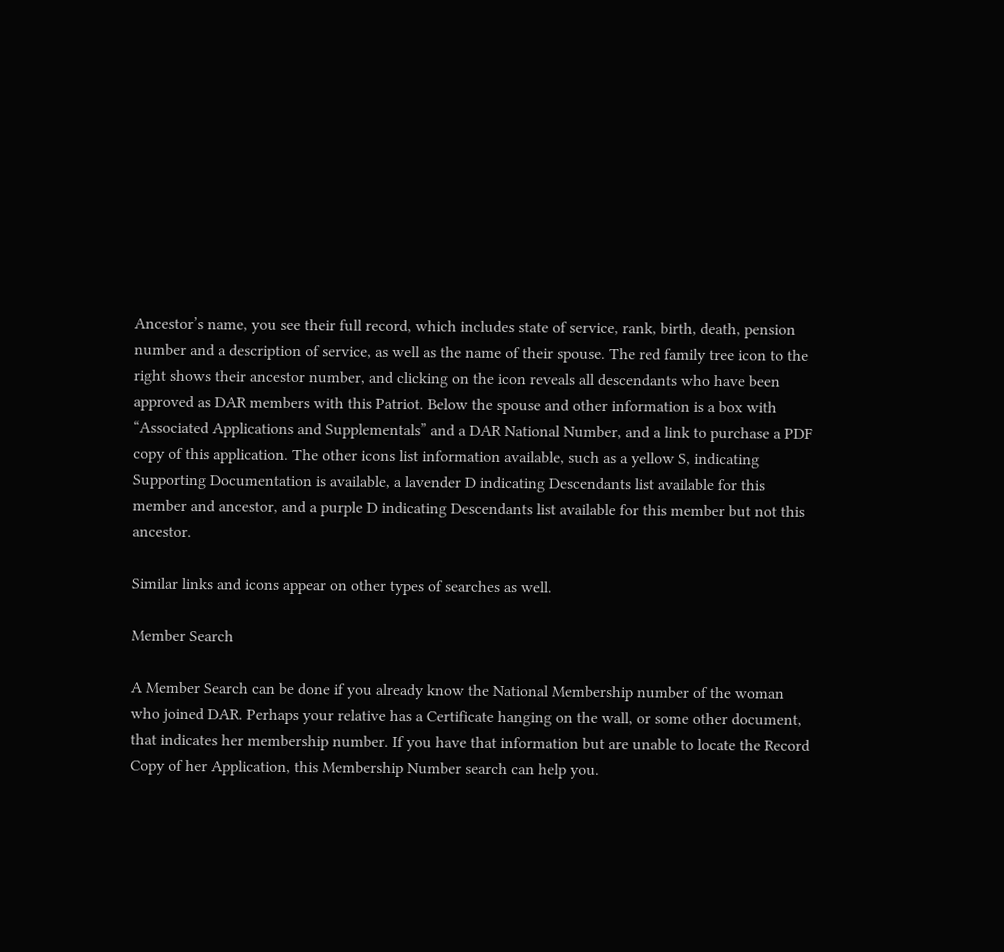Ancestor’s name, you see their full record, which includes state of service, rank, birth, death, pension number and a description of service, as well as the name of their spouse. The red family tree icon to the right shows their ancestor number, and clicking on the icon reveals all descendants who have been approved as DAR members with this Patriot. Below the spouse and other information is a box with “Associated Applications and Supplementals” and a DAR National Number, and a link to purchase a PDF copy of this application. The other icons list information available, such as a yellow S, indicating Supporting Documentation is available, a lavender D indicating Descendants list available for this member and ancestor, and a purple D indicating Descendants list available for this member but not this ancestor.

Similar links and icons appear on other types of searches as well.

Member Search

A Member Search can be done if you already know the National Membership number of the woman who joined DAR. Perhaps your relative has a Certificate hanging on the wall, or some other document, that indicates her membership number. If you have that information but are unable to locate the Record Copy of her Application, this Membership Number search can help you.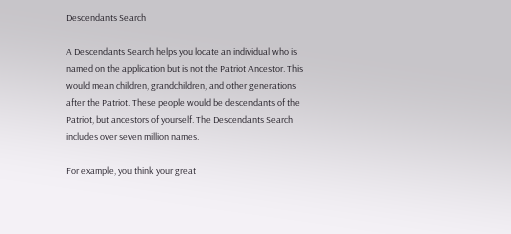Descendants Search

A Descendants Search helps you locate an individual who is named on the application but is not the Patriot Ancestor. This would mean children, grandchildren, and other generations after the Patriot. These people would be descendants of the Patriot, but ancestors of yourself. The Descendants Search includes over seven million names.

For example, you think your great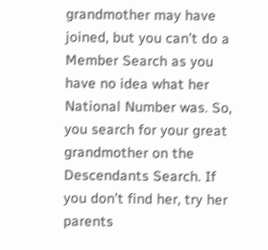grandmother may have joined, but you can’t do a Member Search as you have no idea what her National Number was. So, you search for your great grandmother on the Descendants Search. If you don’t find her, try her parents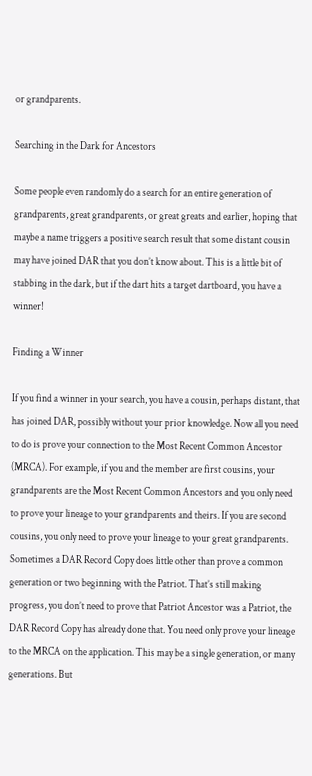or grandparents.

Searching in the Dark for Ancestors

Some people even randomly do a search for an entire generation of grandparents, great grandparents, or great greats and earlier, hoping that maybe a name triggers a positive search result that some distant cousin may have joined DAR that you don’t know about. This is a little bit of stabbing in the dark, but if the dart hits a target dartboard, you have a winner!

Finding a Winner

If you find a winner in your search, you have a cousin, perhaps distant, that has joined DAR, possibly without your prior knowledge. Now all you need to do is prove your connection to the Most Recent Common Ancestor (MRCA). For example, if you and the member are first cousins, your grandparents are the Most Recent Common Ancestors and you only need to prove your lineage to your grandparents and theirs. If you are second cousins, you only need to prove your lineage to your great grandparents. Sometimes a DAR Record Copy does little other than prove a common generation or two beginning with the Patriot. That’s still making progress, you don’t need to prove that Patriot Ancestor was a Patriot, the DAR Record Copy has already done that. You need only prove your lineage to the MRCA on the application. This may be a single generation, or many generations. But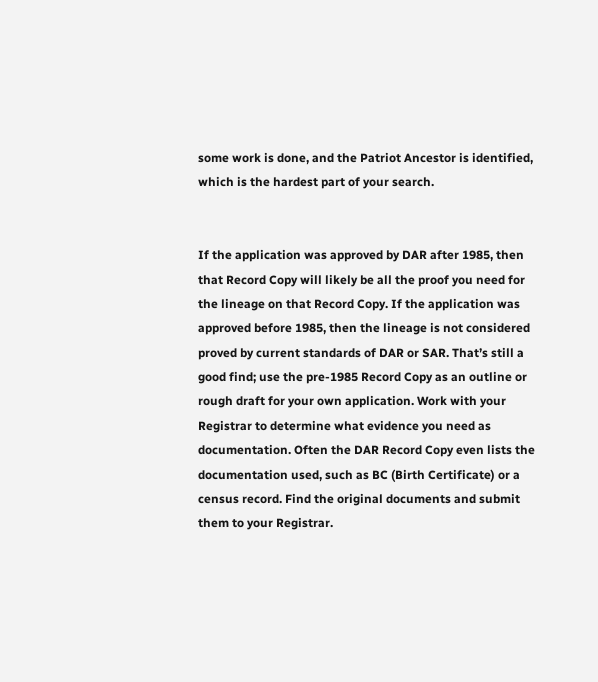some work is done, and the Patriot Ancestor is identified, which is the hardest part of your search.


If the application was approved by DAR after 1985, then that Record Copy will likely be all the proof you need for the lineage on that Record Copy. If the application was approved before 1985, then the lineage is not considered proved by current standards of DAR or SAR. That’s still a good find; use the pre-1985 Record Copy as an outline or rough draft for your own application. Work with your Registrar to determine what evidence you need as documentation. Often the DAR Record Copy even lists the documentation used, such as BC (Birth Certificate) or a census record. Find the original documents and submit them to your Registrar.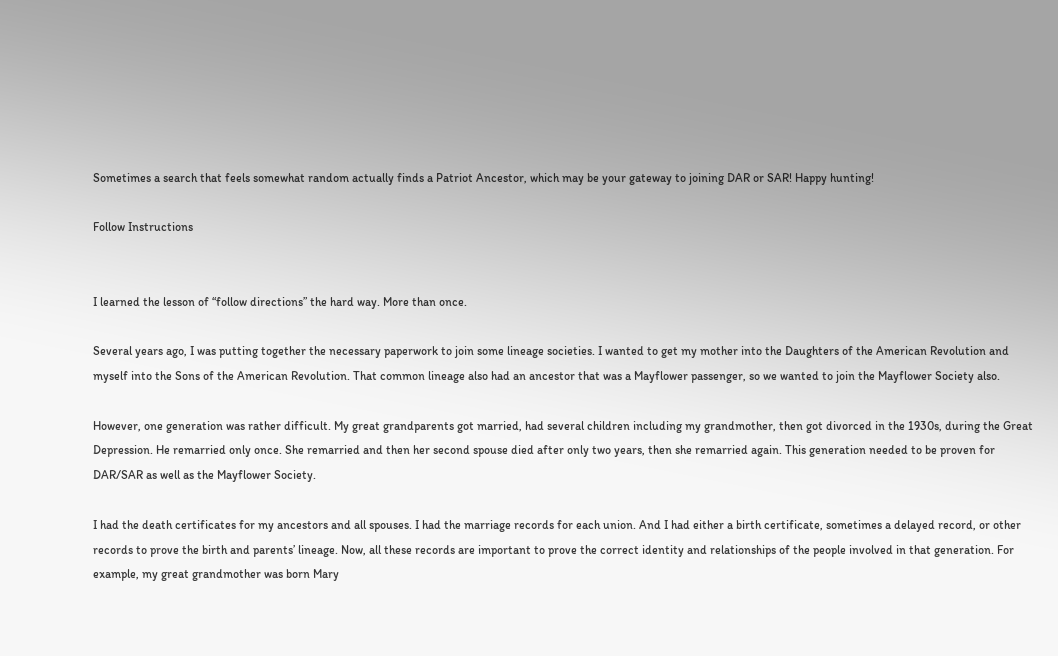Sometimes a search that feels somewhat random actually finds a Patriot Ancestor, which may be your gateway to joining DAR or SAR! Happy hunting!

Follow Instructions


I learned the lesson of “follow directions” the hard way. More than once.

Several years ago, I was putting together the necessary paperwork to join some lineage societies. I wanted to get my mother into the Daughters of the American Revolution and myself into the Sons of the American Revolution. That common lineage also had an ancestor that was a Mayflower passenger, so we wanted to join the Mayflower Society also.

However, one generation was rather difficult. My great grandparents got married, had several children including my grandmother, then got divorced in the 1930s, during the Great Depression. He remarried only once. She remarried and then her second spouse died after only two years, then she remarried again. This generation needed to be proven for DAR/SAR as well as the Mayflower Society.

I had the death certificates for my ancestors and all spouses. I had the marriage records for each union. And I had either a birth certificate, sometimes a delayed record, or other records to prove the birth and parents’ lineage. Now, all these records are important to prove the correct identity and relationships of the people involved in that generation. For example, my great grandmother was born Mary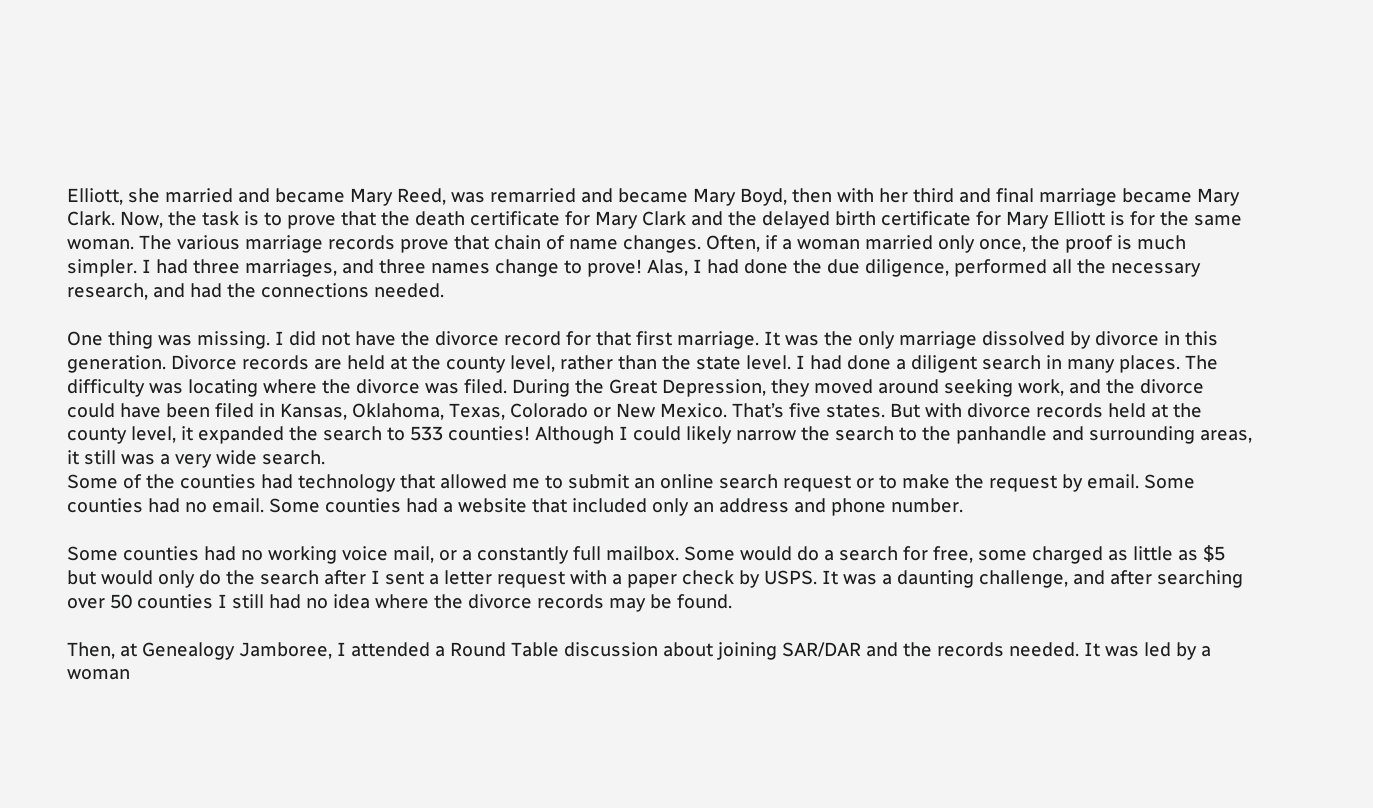Elliott, she married and became Mary Reed, was remarried and became Mary Boyd, then with her third and final marriage became Mary Clark. Now, the task is to prove that the death certificate for Mary Clark and the delayed birth certificate for Mary Elliott is for the same woman. The various marriage records prove that chain of name changes. Often, if a woman married only once, the proof is much simpler. I had three marriages, and three names change to prove! Alas, I had done the due diligence, performed all the necessary research, and had the connections needed.

One thing was missing. I did not have the divorce record for that first marriage. It was the only marriage dissolved by divorce in this generation. Divorce records are held at the county level, rather than the state level. I had done a diligent search in many places. The difficulty was locating where the divorce was filed. During the Great Depression, they moved around seeking work, and the divorce could have been filed in Kansas, Oklahoma, Texas, Colorado or New Mexico. That’s five states. But with divorce records held at the county level, it expanded the search to 533 counties! Although I could likely narrow the search to the panhandle and surrounding areas, it still was a very wide search.
Some of the counties had technology that allowed me to submit an online search request or to make the request by email. Some counties had no email. Some counties had a website that included only an address and phone number.

Some counties had no working voice mail, or a constantly full mailbox. Some would do a search for free, some charged as little as $5 but would only do the search after I sent a letter request with a paper check by USPS. It was a daunting challenge, and after searching over 50 counties I still had no idea where the divorce records may be found.

Then, at Genealogy Jamboree, I attended a Round Table discussion about joining SAR/DAR and the records needed. It was led by a woman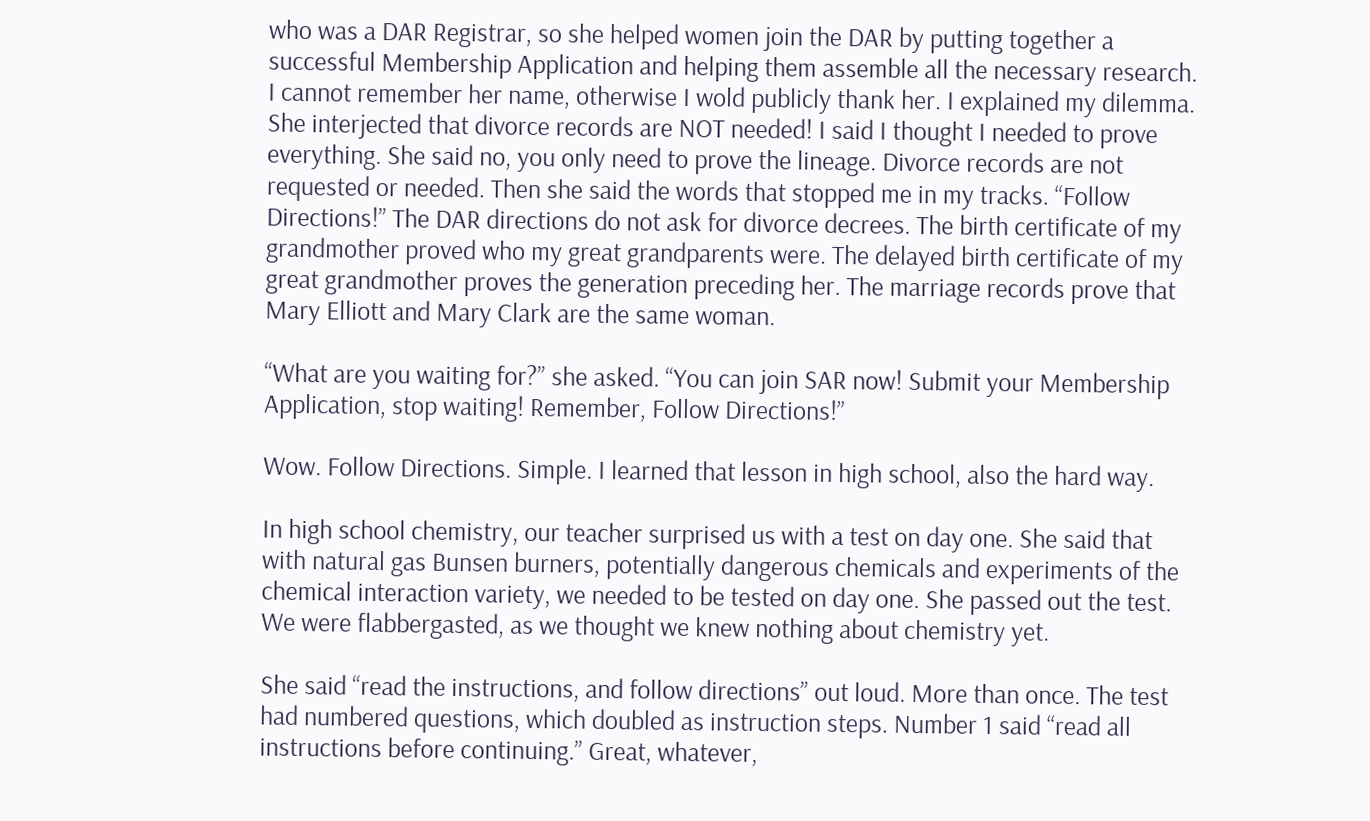who was a DAR Registrar, so she helped women join the DAR by putting together a successful Membership Application and helping them assemble all the necessary research. I cannot remember her name, otherwise I wold publicly thank her. I explained my dilemma. She interjected that divorce records are NOT needed! I said I thought I needed to prove everything. She said no, you only need to prove the lineage. Divorce records are not requested or needed. Then she said the words that stopped me in my tracks. “Follow Directions!” The DAR directions do not ask for divorce decrees. The birth certificate of my grandmother proved who my great grandparents were. The delayed birth certificate of my great grandmother proves the generation preceding her. The marriage records prove that Mary Elliott and Mary Clark are the same woman.

“What are you waiting for?” she asked. “You can join SAR now! Submit your Membership Application, stop waiting! Remember, Follow Directions!”

Wow. Follow Directions. Simple. I learned that lesson in high school, also the hard way.

In high school chemistry, our teacher surprised us with a test on day one. She said that with natural gas Bunsen burners, potentially dangerous chemicals and experiments of the chemical interaction variety, we needed to be tested on day one. She passed out the test. We were flabbergasted, as we thought we knew nothing about chemistry yet.

She said “read the instructions, and follow directions” out loud. More than once. The test had numbered questions, which doubled as instruction steps. Number 1 said “read all instructions before continuing.” Great, whatever,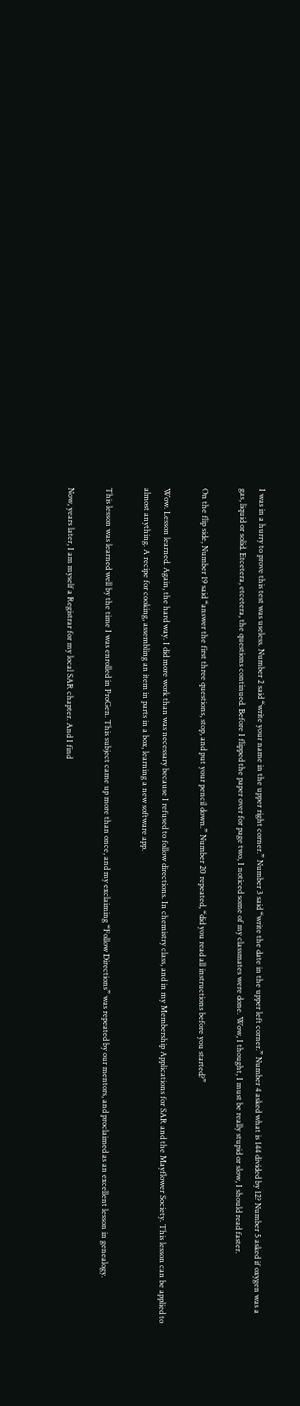I was in a hurry to prove this test was useless. Number 2 said “write your name in the upper right corner.” Number 3 said “write the date in the upper left corner.” Number 4 asked what is 144 divided by 12? Number 5 asked if oxygen was a gas, liquid or solid. Etcetera, etcetera, the questions continued. Before I flipped the paper over for page two, I noticed some of my classmates were done. Wow, I thought, I must be really stupid or slow, I should read faster.

On the flip side, Number 19 said “answer the first three questions, stop, and put your pencil down.” Number 20 repeated, “did you read all instructions before you started?”

Wow. Lesson learned. Again, the hard way. I did more work than was necessary because I refused to follow directions. In chemistry class, and in my Membership Applications for SAR and the Mayflower Society. This lesson can be applied to almost anything. A recipe for cooking, assembling an item in parts in a box, learning a new software app.

This lesson was learned well by the time I was enrolled in ProGen. This subject came up more than once, and my exclaiming “Follow Directions” was repeated by our mentors, and proclaimed as an excellent lesson in genealogy.

Now, years later, I am myself a Registrar for my local SAR chapter. And I find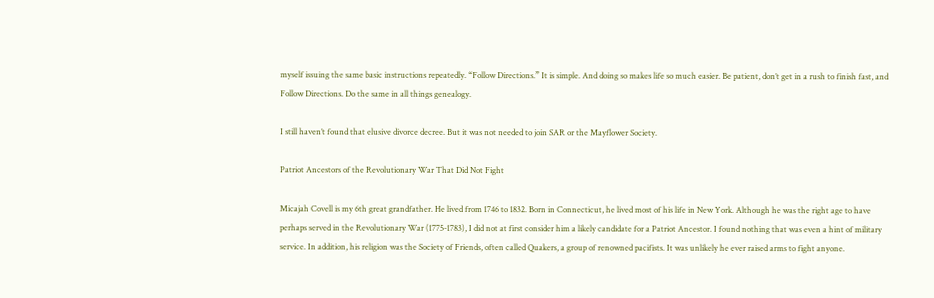myself issuing the same basic instructions repeatedly. “Follow Directions.” It is simple. And doing so makes life so much easier. Be patient, don’t get in a rush to finish fast, and Follow Directions. Do the same in all things genealogy.

I still haven’t found that elusive divorce decree. But it was not needed to join SAR or the Mayflower Society.

Patriot Ancestors of the Revolutionary War That Did Not Fight

Micajah Covell is my 6th great grandfather. He lived from 1746 to 1832. Born in Connecticut, he lived most of his life in New York. Although he was the right age to have perhaps served in the Revolutionary War (1775-1783), I did not at first consider him a likely candidate for a Patriot Ancestor. I found nothing that was even a hint of military service. In addition, his religion was the Society of Friends, often called Quakers, a group of renowned pacifists. It was unlikely he ever raised arms to fight anyone.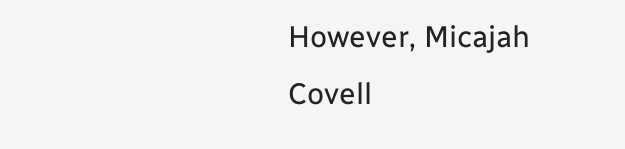However, Micajah Covell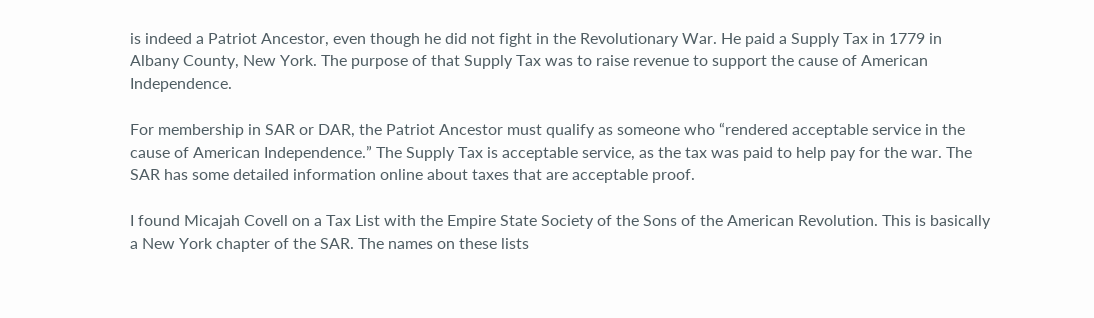is indeed a Patriot Ancestor, even though he did not fight in the Revolutionary War. He paid a Supply Tax in 1779 in Albany County, New York. The purpose of that Supply Tax was to raise revenue to support the cause of American Independence.

For membership in SAR or DAR, the Patriot Ancestor must qualify as someone who “rendered acceptable service in the cause of American Independence.” The Supply Tax is acceptable service, as the tax was paid to help pay for the war. The SAR has some detailed information online about taxes that are acceptable proof.

I found Micajah Covell on a Tax List with the Empire State Society of the Sons of the American Revolution. This is basically a New York chapter of the SAR. The names on these lists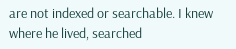are not indexed or searchable. I knew where he lived, searched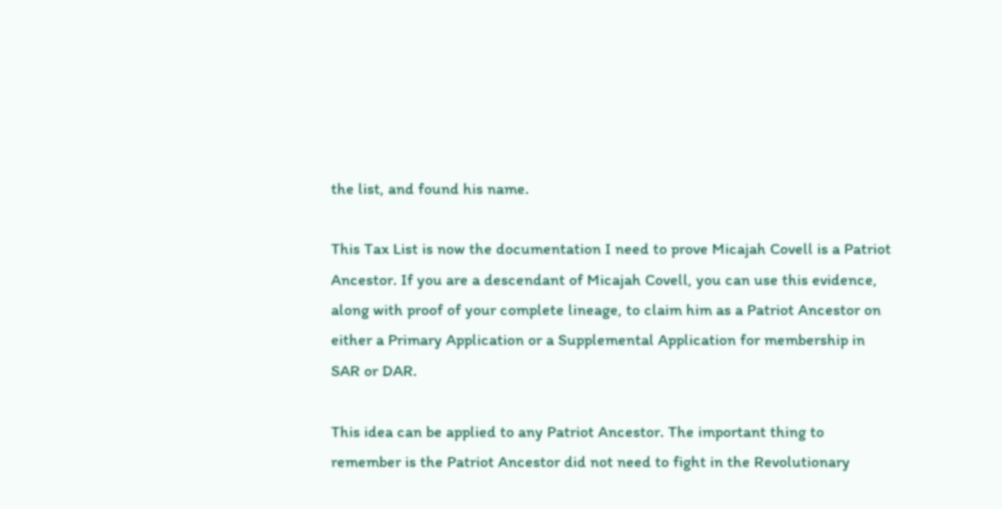the list, and found his name.

This Tax List is now the documentation I need to prove Micajah Covell is a Patriot Ancestor. If you are a descendant of Micajah Covell, you can use this evidence, along with proof of your complete lineage, to claim him as a Patriot Ancestor on either a Primary Application or a Supplemental Application for membership in SAR or DAR.

This idea can be applied to any Patriot Ancestor. The important thing to remember is the Patriot Ancestor did not need to fight in the Revolutionary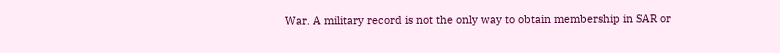War. A military record is not the only way to obtain membership in SAR or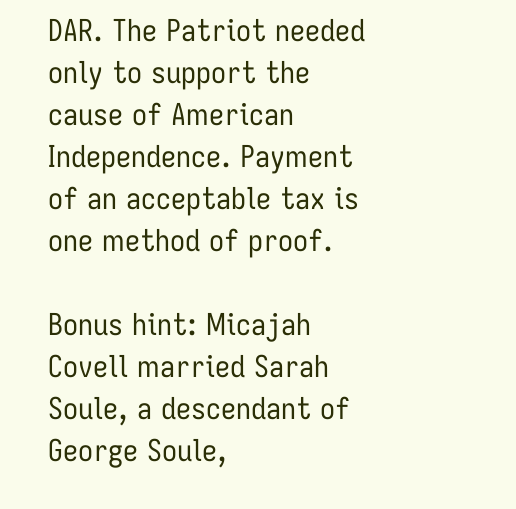DAR. The Patriot needed only to support the cause of American Independence. Payment of an acceptable tax is one method of proof.

Bonus hint: Micajah Covell married Sarah Soule, a descendant of George Soule,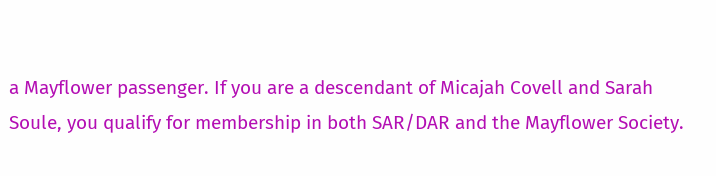a Mayflower passenger. If you are a descendant of Micajah Covell and Sarah Soule, you qualify for membership in both SAR/DAR and the Mayflower Society.